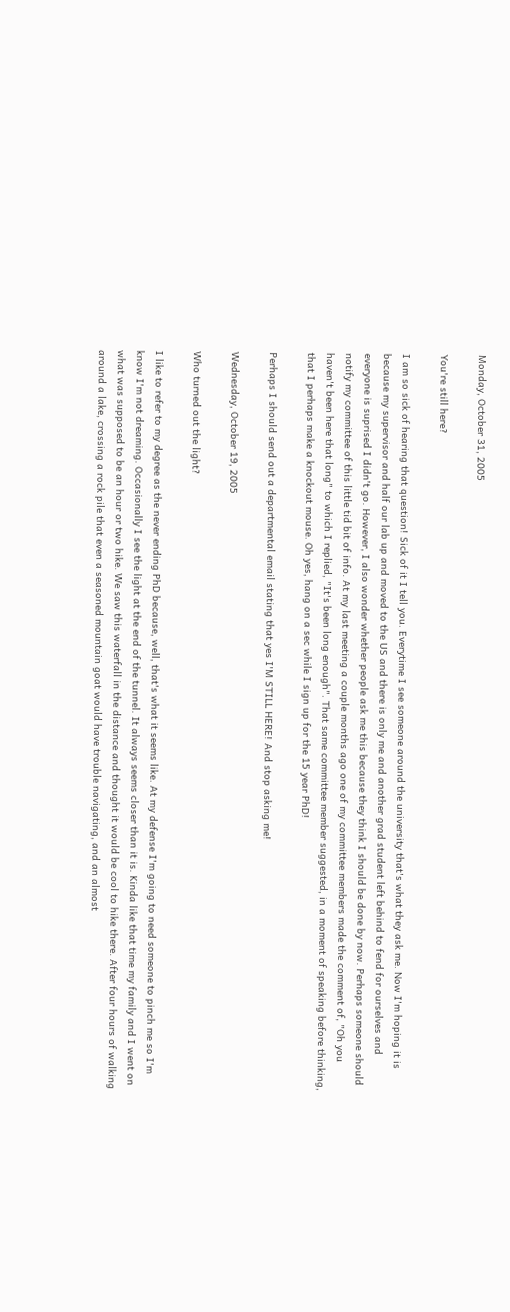Monday, October 31, 2005

You're still here?

I am so sick of hearing that question! Sick of it I tell you. Everytime I see someone around the university that's what they ask me. Now I'm hoping it is because my supervisor and half our lab up and moved to the US and there is only me and another grad student left behind to fend for ourselves and everyone is suprised I didn't go. However, I also wonder whether people ask me this because they think I should be done by now. Perhaps someone should notify my committee of this little tid bit of info. At my last meeting a couple months ago one of my committee members made the comment of, "Oh you haven't been here that long" to which I replied, "It's been long enough". That same committee member suggested, in a moment of speaking before thinking, that I perhaps make a knockout mouse. Oh yes, hang on a sec while I sign up for the 15 year PhD!

Perhaps I should send out a departmental email stating that yes I'M STILL HERE! And stop asking me!

Wednesday, October 19, 2005

Who turned out the light?

I like to refer to my degree as the never ending PhD because, well, that's what it seems like. At my defense I'm going to need someone to pinch me so I'm know I'm not dreaming. Occasionally I see the light at the end of the tunnel. It always seems closer than it is. Kinda like that time my family and I went on what was supposed to be an hour or two hike. We saw this waterfall in the distance and thought it would be cool to hike there. After four hours of walking around a lake, crossing a rock pile that even a seasoned mountain goat would have trouble navigating, and an almost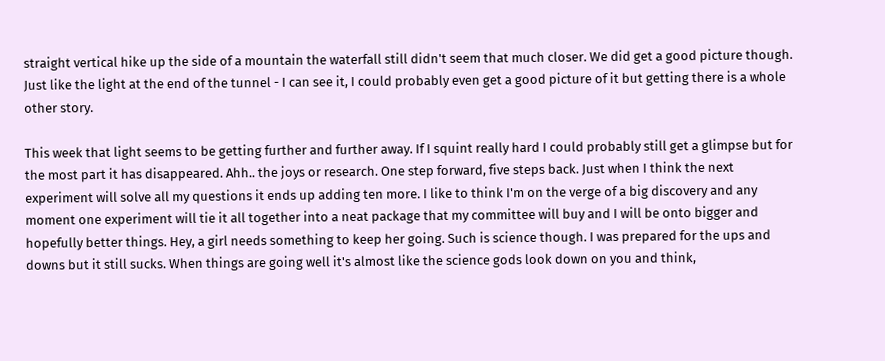straight vertical hike up the side of a mountain the waterfall still didn't seem that much closer. We did get a good picture though. Just like the light at the end of the tunnel - I can see it, I could probably even get a good picture of it but getting there is a whole other story.

This week that light seems to be getting further and further away. If I squint really hard I could probably still get a glimpse but for the most part it has disappeared. Ahh.. the joys or research. One step forward, five steps back. Just when I think the next experiment will solve all my questions it ends up adding ten more. I like to think I'm on the verge of a big discovery and any moment one experiment will tie it all together into a neat package that my committee will buy and I will be onto bigger and hopefully better things. Hey, a girl needs something to keep her going. Such is science though. I was prepared for the ups and downs but it still sucks. When things are going well it's almost like the science gods look down on you and think,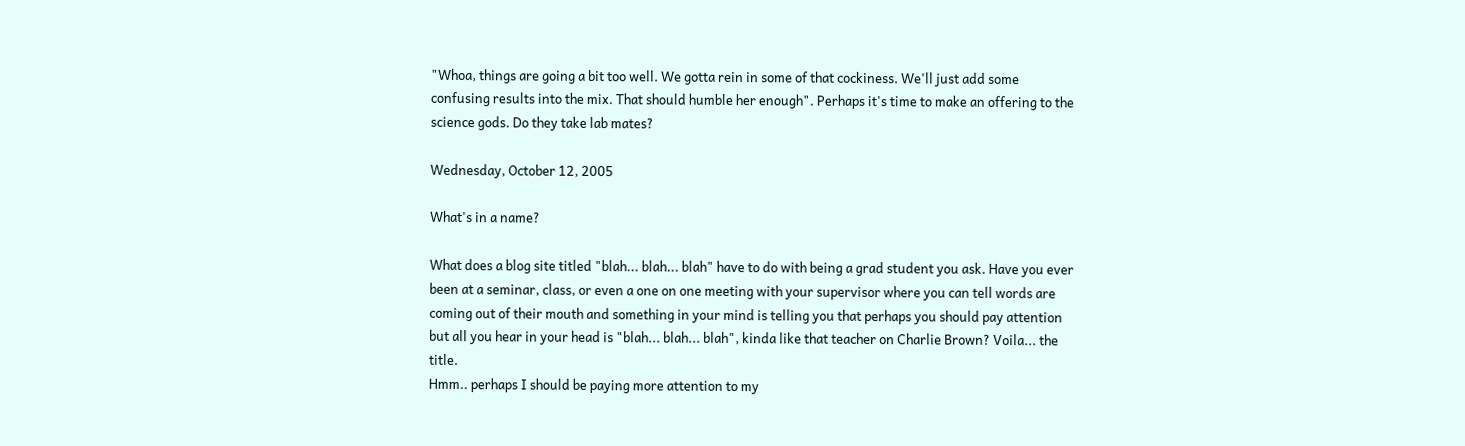"Whoa, things are going a bit too well. We gotta rein in some of that cockiness. We'll just add some confusing results into the mix. That should humble her enough". Perhaps it's time to make an offering to the science gods. Do they take lab mates?

Wednesday, October 12, 2005

What's in a name?

What does a blog site titled "blah... blah... blah" have to do with being a grad student you ask. Have you ever been at a seminar, class, or even a one on one meeting with your supervisor where you can tell words are coming out of their mouth and something in your mind is telling you that perhaps you should pay attention but all you hear in your head is "blah... blah... blah", kinda like that teacher on Charlie Brown? Voila... the title.
Hmm.. perhaps I should be paying more attention to my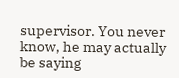supervisor. You never know, he may actually be saying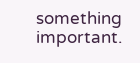something important.